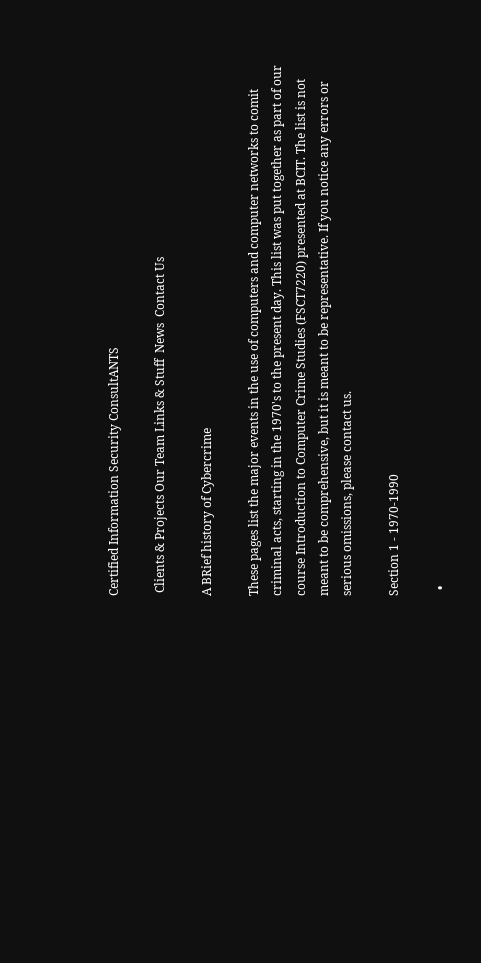Certified Information Security ConsultANTS

 Clients & Projects Our Team Links & Stuff  News  Contact Us

A BRief history of Cybercrime

These pages list the major events in the use of computers and computer networks to comit criminal acts, starting in the 1970's to the present day. This list was put together as part of our course Introduction to Computer Crime Studies (FSCT7220) presented at BCIT. The list is not meant to be comprehensive, but it is meant to be representative. If you notice any errors or serious omissions, please contact us.

Section 1 - 1970-1990

  •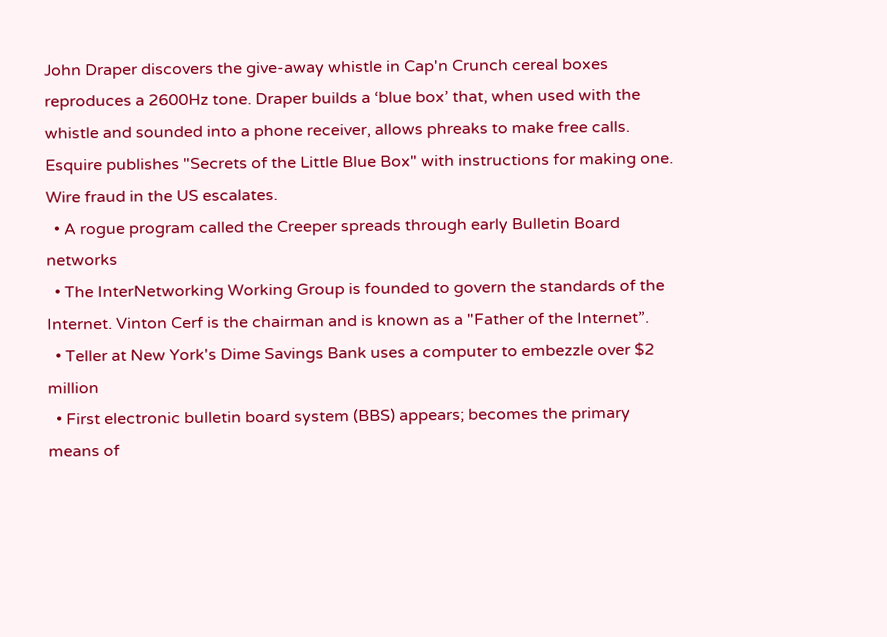John Draper discovers the give-away whistle in Cap'n Crunch cereal boxes reproduces a 2600Hz tone. Draper builds a ‘blue box’ that, when used with the whistle and sounded into a phone receiver, allows phreaks to make free calls. Esquire publishes "Secrets of the Little Blue Box" with instructions for making one. Wire fraud in the US escalates.
  • A rogue program called the Creeper spreads through early Bulletin Board networks
  • The InterNetworking Working Group is founded to govern the standards of the Internet. Vinton Cerf is the chairman and is known as a "Father of the Internet”.
  • Teller at New York's Dime Savings Bank uses a computer to embezzle over $2 million
  • First electronic bulletin board system (BBS) appears; becomes the primary  means of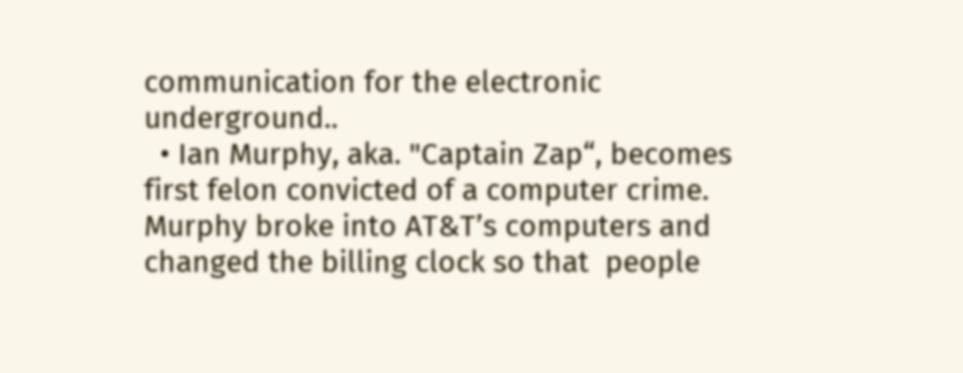communication for the electronic underground..
  • Ian Murphy, aka. "Captain Zap“, becomes first felon convicted of a computer crime. Murphy broke into AT&T’s computers and changed the billing clock so that  people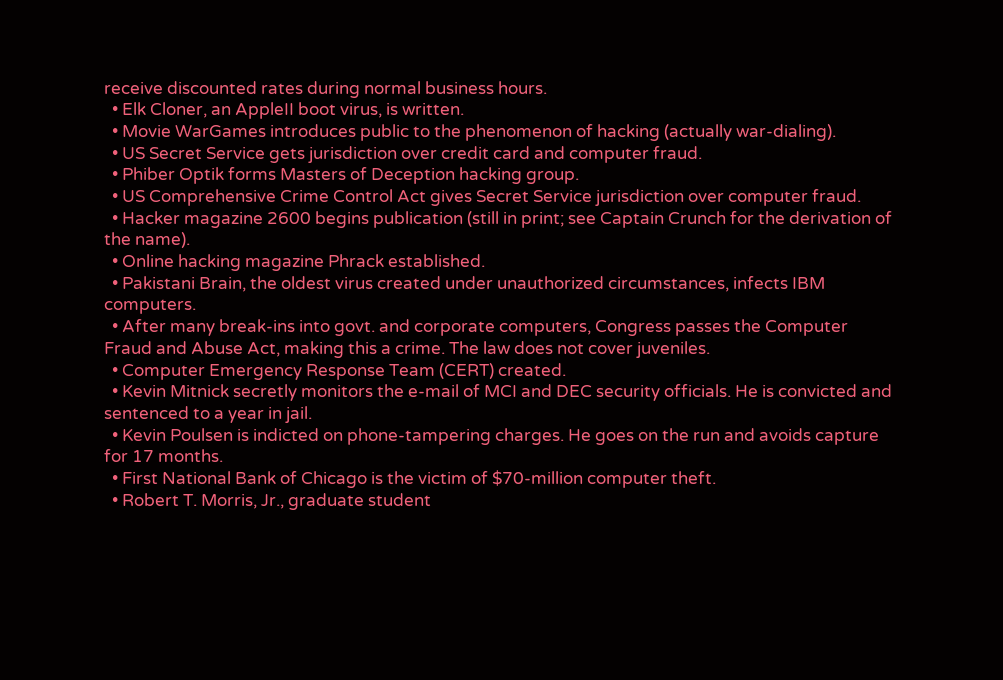receive discounted rates during normal business hours.
  • Elk Cloner, an AppleII boot virus, is written.
  • Movie WarGames introduces public to the phenomenon of hacking (actually war-dialing).
  • US Secret Service gets jurisdiction over credit card and computer fraud.
  • Phiber Optik forms Masters of Deception hacking group.
  • US Comprehensive Crime Control Act gives Secret Service jurisdiction over computer fraud.
  • Hacker magazine 2600 begins publication (still in print; see Captain Crunch for the derivation of the name).
  • Online hacking magazine Phrack established.
  • Pakistani Brain, the oldest virus created under unauthorized circumstances, infects IBM computers.
  • After many break-ins into govt. and corporate computers, Congress passes the Computer Fraud and Abuse Act, making this a crime. The law does not cover juveniles.
  • Computer Emergency Response Team (CERT) created.
  • Kevin Mitnick secretly monitors the e-mail of MCI and DEC security officials. He is convicted and sentenced to a year in jail.
  • Kevin Poulsen is indicted on phone-tampering charges. He goes on the run and avoids capture for 17 months.
  • First National Bank of Chicago is the victim of $70-million computer theft.
  • Robert T. Morris, Jr., graduate student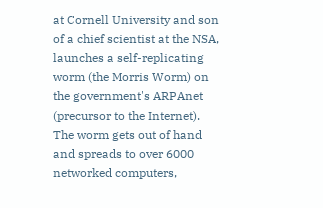at Cornell University and son of a chief scientist at the NSA, launches a self-replicating worm (the Morris Worm) on the government's ARPAnet (precursor to the Internet). The worm gets out of hand and spreads to over 6000 networked computers,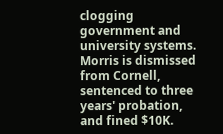clogging government and university systems. Morris is dismissed from Cornell, sentenced to three years' probation, and fined $10K.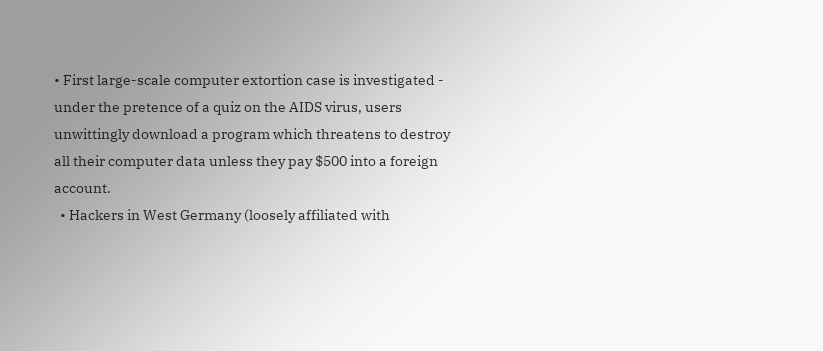• First large-scale computer extortion case is investigated - under the pretence of a quiz on the AIDS virus, users unwittingly download a program which threatens to destroy all their computer data unless they pay $500 into a foreign account.
  • Hackers in West Germany (loosely affiliated with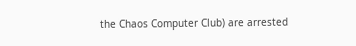the Chaos Computer Club) are arrested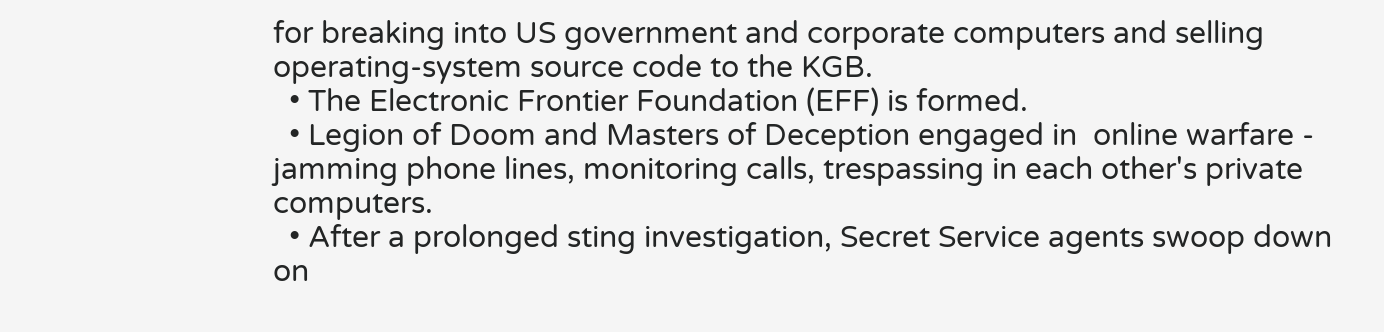for breaking into US government and corporate computers and selling operating-system source code to the KGB.
  • The Electronic Frontier Foundation (EFF) is formed.
  • Legion of Doom and Masters of Deception engaged in  online warfare - jamming phone lines, monitoring calls, trespassing in each other's private computers.
  • After a prolonged sting investigation, Secret Service agents swoop down on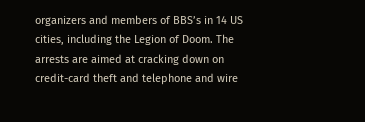organizers and members of BBS’s in 14 US cities, including the Legion of Doom. The arrests are aimed at cracking down on credit-card theft and telephone and wire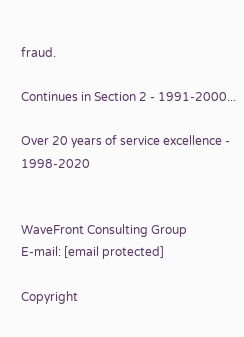fraud.

Continues in Section 2 - 1991-2000...

Over 20 years of service excellence - 1998-2020


WaveFront Consulting Group
E-mail: [email protected]

Copyright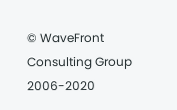© WaveFront Consulting Group 2006-2020